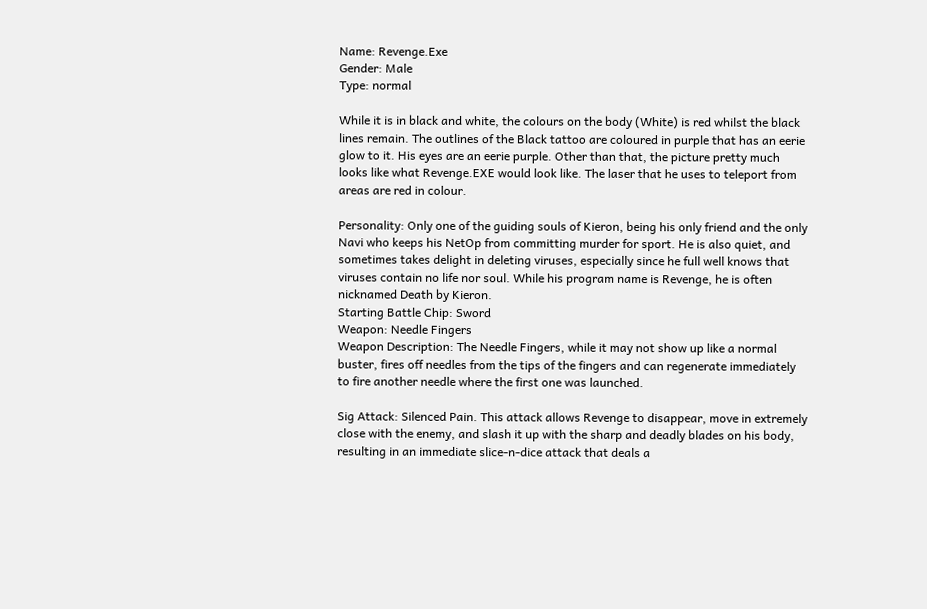Name: Revenge.Exe
Gender: Male
Type: normal

While it is in black and white, the colours on the body (White) is red whilst the black lines remain. The outlines of the Black tattoo are coloured in purple that has an eerie glow to it. His eyes are an eerie purple. Other than that, the picture pretty much looks like what Revenge.EXE would look like. The laser that he uses to teleport from areas are red in colour.

Personality: Only one of the guiding souls of Kieron, being his only friend and the only Navi who keeps his NetOp from committing murder for sport. He is also quiet, and sometimes takes delight in deleting viruses, especially since he full well knows that viruses contain no life nor soul. While his program name is Revenge, he is often nicknamed Death by Kieron.
Starting Battle Chip: Sword
Weapon: Needle Fingers
Weapon Description: The Needle Fingers, while it may not show up like a normal buster, fires off needles from the tips of the fingers and can regenerate immediately to fire another needle where the first one was launched.

Sig Attack: Silenced Pain. This attack allows Revenge to disappear, move in extremely close with the enemy, and slash it up with the sharp and deadly blades on his body, resulting in an immediate slice-n-dice attack that deals a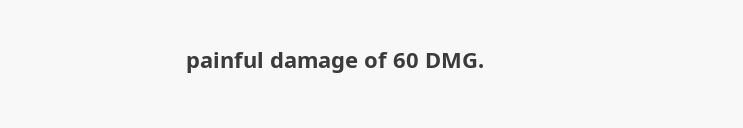painful damage of 60 DMG.